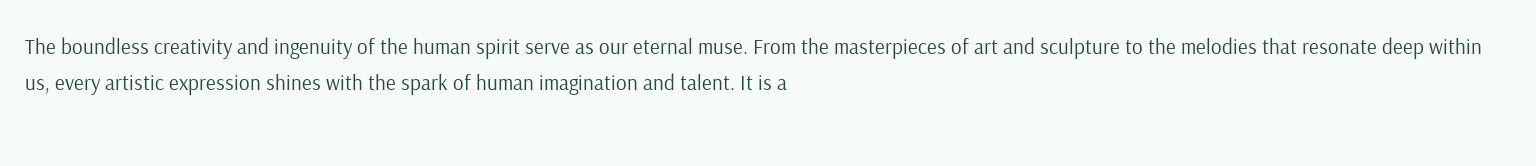The boundless creativity and ingenuity of the human spirit serve as our eternal muse. From the masterpieces of art and sculpture to the melodies that resonate deep within us, every artistic expression shines with the spark of human imagination and talent. It is a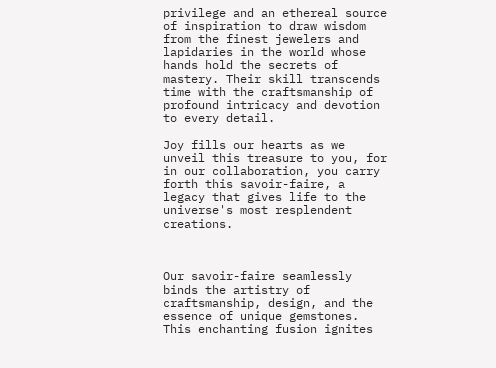privilege and an ethereal source of inspiration to draw wisdom from the finest jewelers and lapidaries in the world whose hands hold the secrets of mastery. Their skill transcends time with the craftsmanship of profound intricacy and devotion to every detail.

Joy fills our hearts as we unveil this treasure to you, for in our collaboration, you carry forth this savoir-faire, a legacy that gives life to the universe's most resplendent creations.



Our savoir-faire seamlessly binds the artistry of craftsmanship, design, and the essence of unique gemstones. This enchanting fusion ignites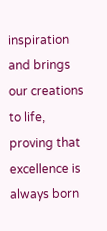inspiration and brings our creations to life, proving that excellence is always born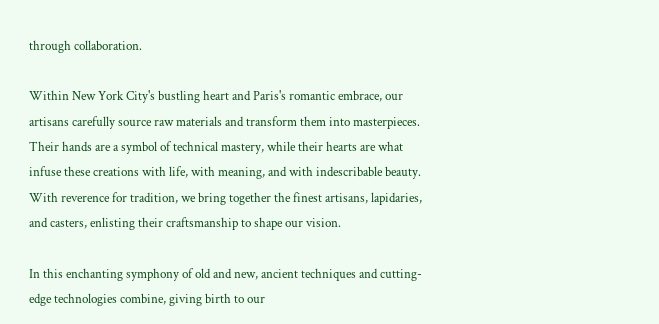through collaboration.

Within New York City's bustling heart and Paris's romantic embrace, our artisans carefully source raw materials and transform them into masterpieces. Their hands are a symbol of technical mastery, while their hearts are what infuse these creations with life, with meaning, and with indescribable beauty. With reverence for tradition, we bring together the finest artisans, lapidaries, and casters, enlisting their craftsmanship to shape our vision.

In this enchanting symphony of old and new, ancient techniques and cutting-edge technologies combine, giving birth to our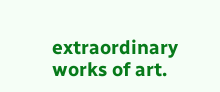extraordinary works of art.